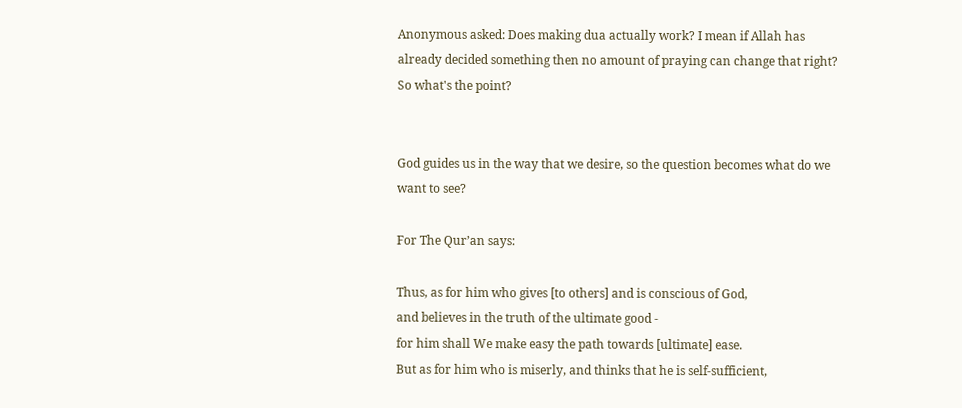Anonymous asked: Does making dua actually work? I mean if Allah has already decided something then no amount of praying can change that right? So what's the point?


God guides us in the way that we desire, so the question becomes what do we want to see?

For The Qur’an says:

Thus, as for him who gives [to others] and is conscious of God,
and believes in the truth of the ultimate good -
for him shall We make easy the path towards [ultimate] ease.
But as for him who is miserly, and thinks that he is self-sufficient,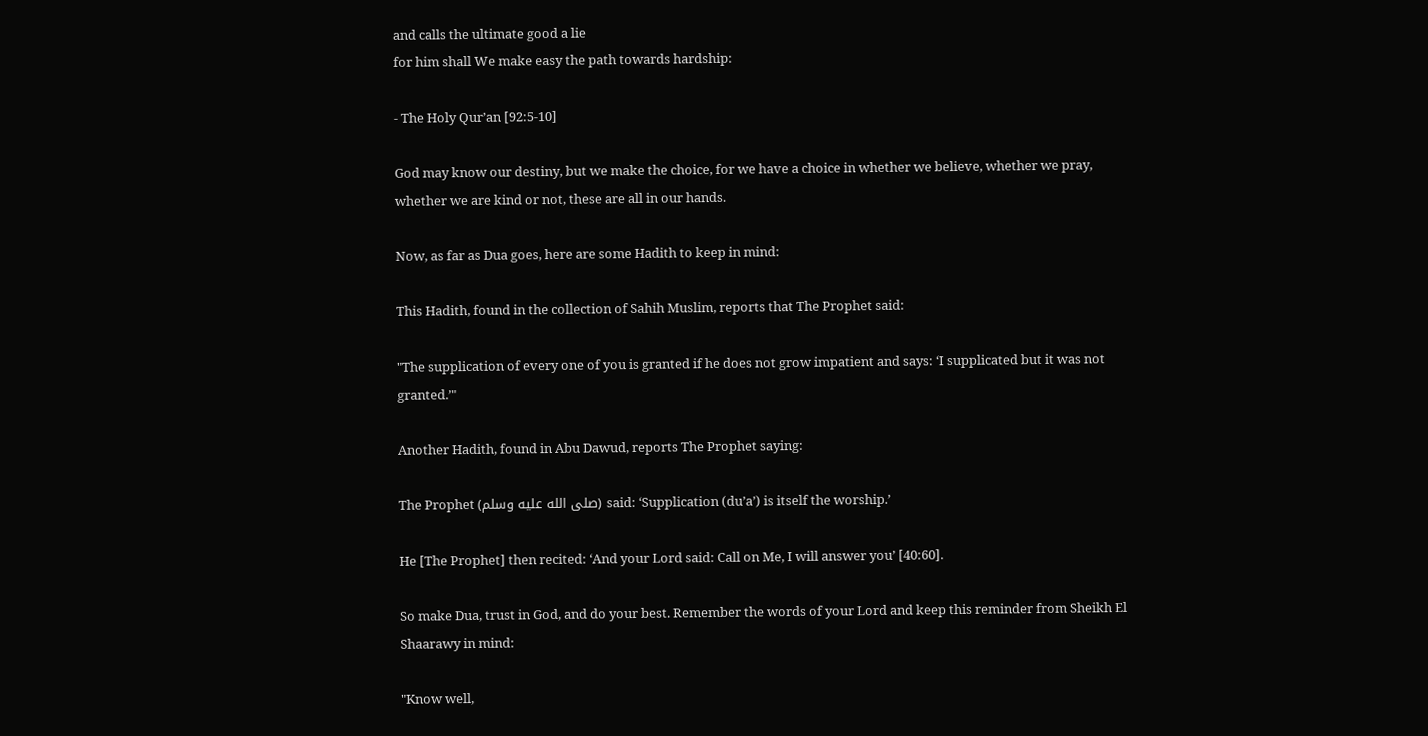and calls the ultimate good a lie
for him shall We make easy the path towards hardship:

- The Holy Qur’an [92:5-10]

God may know our destiny, but we make the choice, for we have a choice in whether we believe, whether we pray, whether we are kind or not, these are all in our hands.

Now, as far as Dua goes, here are some Hadith to keep in mind:

This Hadith, found in the collection of Sahih Muslim, reports that The Prophet said:

"The supplication of every one of you is granted if he does not grow impatient and says: ‘I supplicated but it was not granted.’"

Another Hadith, found in Abu Dawud, reports The Prophet saying:

The Prophet (صلى الله عليه وسلم) said: ‘Supplication (du’a’) is itself the worship.’

He [The Prophet] then recited: ‘And your Lord said: Call on Me, I will answer you’ [40:60].

So make Dua, trust in God, and do your best. Remember the words of your Lord and keep this reminder from Sheikh El Shaarawy in mind:

"Know well,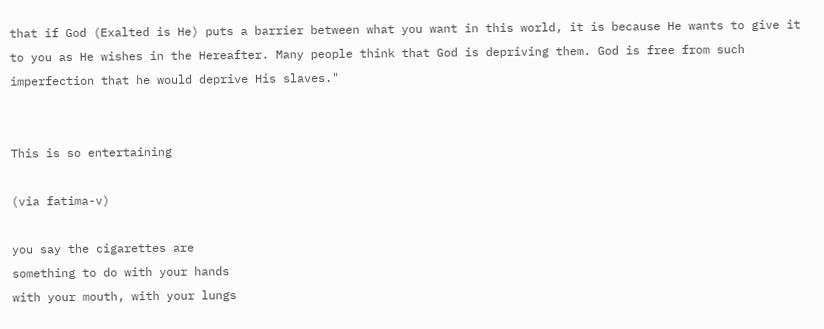that if God (Exalted is He) puts a barrier between what you want in this world, it is because He wants to give it to you as He wishes in the Hereafter. Many people think that God is depriving them. God is free from such imperfection that he would deprive His slaves."


This is so entertaining

(via fatima-v)

you say the cigarettes are
something to do with your hands
with your mouth, with your lungs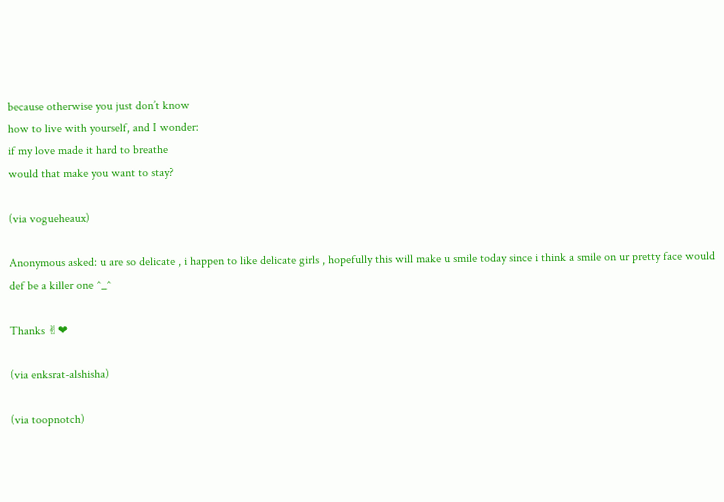because otherwise you just don’t know
how to live with yourself, and I wonder:
if my love made it hard to breathe
would that make you want to stay?

(via vogueheaux)

Anonymous asked: u are so delicate , i happen to like delicate girls , hopefully this will make u smile today since i think a smile on ur pretty face would def be a killer one ^_^

Thanks ✌❤

(via enksrat-alshisha)

(via toopnotch)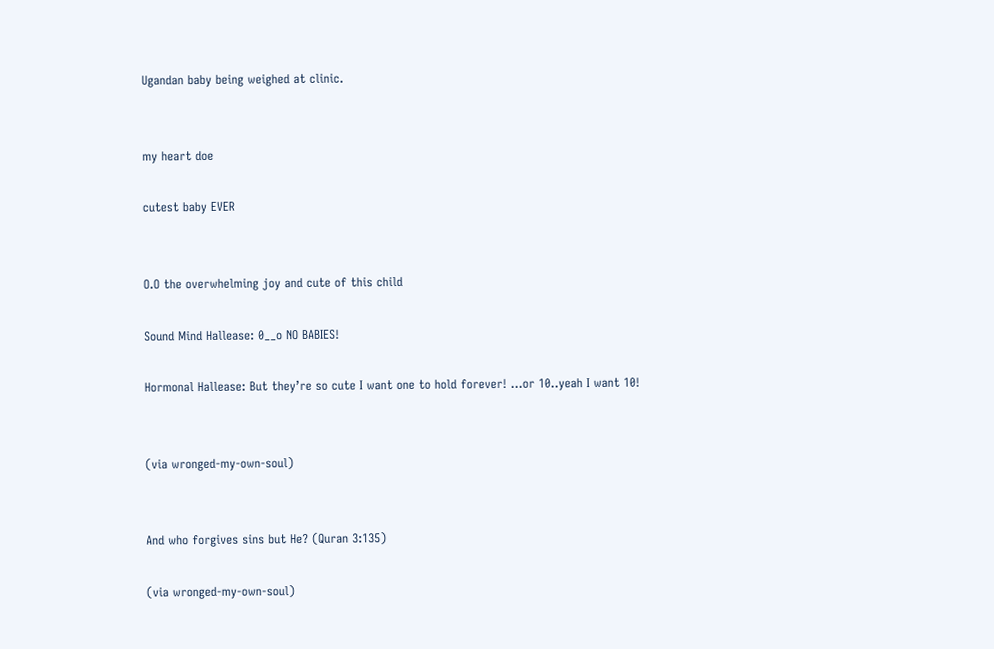Ugandan baby being weighed at clinic.


my heart doe

cutest baby EVER


O.O the overwhelming joy and cute of this child

Sound Mind Hallease: 0__o NO BABIES!

Hormonal Hallease: But they’re so cute I want one to hold forever! …or 10..yeah I want 10!


(via wronged-my-own-soul)


And who forgives sins but He? (Quran 3:135)

(via wronged-my-own-soul)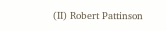(II) Robert Pattinson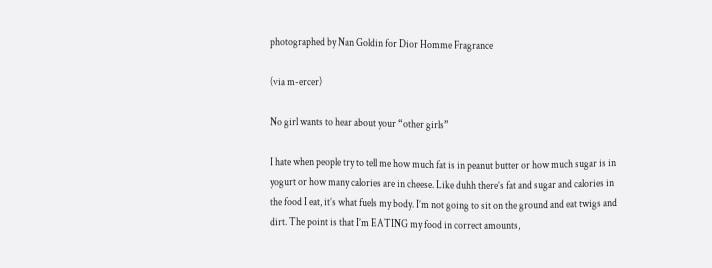photographed by Nan Goldin for Dior Homme Fragrance

(via m-ercer)

No girl wants to hear about your “other girls”

I hate when people try to tell me how much fat is in peanut butter or how much sugar is in yogurt or how many calories are in cheese. Like duhh there’s fat and sugar and calories in the food I eat, it’s what fuels my body. I’m not going to sit on the ground and eat twigs and dirt. The point is that I’m EATING my food in correct amounts,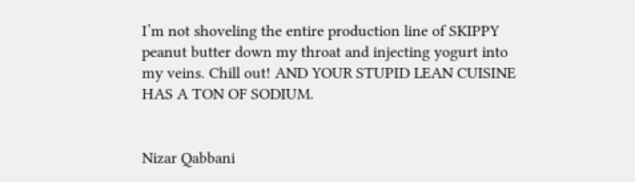I’m not shoveling the entire production line of SKIPPY peanut butter down my throat and injecting yogurt into my veins. Chill out! AND YOUR STUPID LEAN CUISINE HAS A TON OF SODIUM.


Nizar Qabbani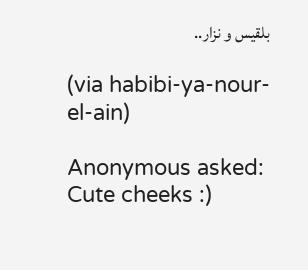بلقيس و نزار..

(via habibi-ya-nour-el-ain)

Anonymous asked: Cute cheeks :)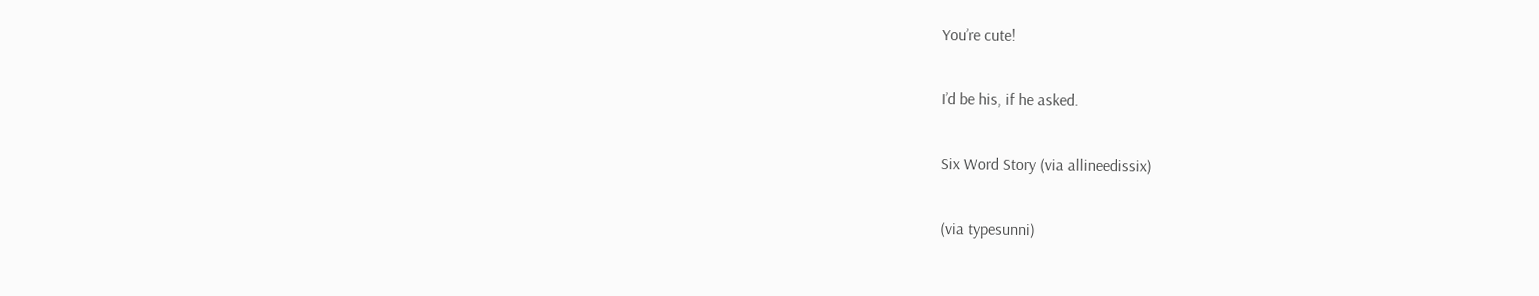You’re cute!

I’d be his, if he asked.

Six Word Story (via allineedissix)

(via typesunni)